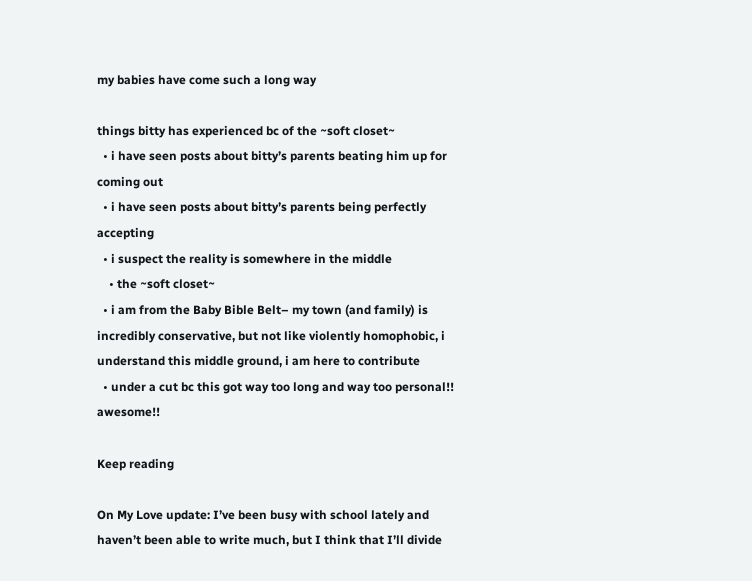my babies have come such a long way

things bitty has experienced bc of the ~soft closet~
  • i have seen posts about bitty’s parents beating him up for coming out
  • i have seen posts about bitty’s parents being perfectly accepting
  • i suspect the reality is somewhere in the middle
    • the ~soft closet~
  • i am from the Baby Bible Belt– my town (and family) is incredibly conservative, but not like violently homophobic, i understand this middle ground, i am here to contribute
  • under a cut bc this got way too long and way too personal!! awesome!!

Keep reading

On My Love update: I’ve been busy with school lately and haven’t been able to write much, but I think that I’ll divide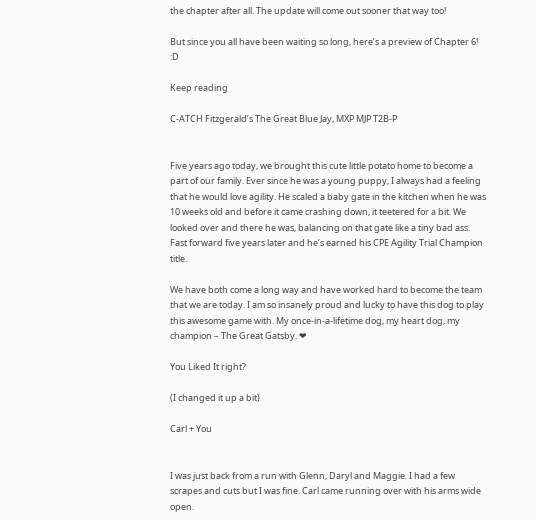the chapter after all. The update will come out sooner that way too!

But since you all have been waiting so long, here’s a preview of Chapter 6! :D

Keep reading

C-ATCH Fitzgerald’s The Great Blue Jay, MXP MJP T2B-P


Five years ago today, we brought this cute little potato home to become a part of our family. Ever since he was a young puppy, I always had a feeling that he would love agility. He scaled a baby gate in the kitchen when he was 10 weeks old and before it came crashing down, it teetered for a bit. We looked over and there he was, balancing on that gate like a tiny bad ass. Fast forward five years later and he’s earned his CPE Agility Trial Champion title.

We have both come a long way and have worked hard to become the team that we are today. I am so insanely proud and lucky to have this dog to play this awesome game with. My once-in-a-lifetime dog, my heart dog, my champion – The Great Gatsby. ❤

You Liked It right?

(I changed it up a bit)

Carl + You


I was just back from a run with Glenn, Daryl and Maggie. I had a few scrapes and cuts but I was fine. Carl came running over with his arms wide open.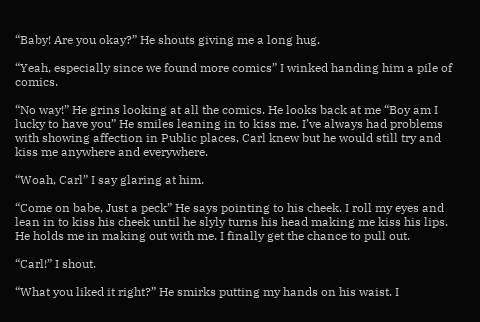“Baby! Are you okay?” He shouts giving me a long hug.

“Yeah, especially since we found more comics” I winked handing him a pile of comics.

“No way!” He grins looking at all the comics. He looks back at me “Boy am I lucky to have you” He smiles leaning in to kiss me. I’ve always had problems with showing affection in Public places, Carl knew but he would still try and kiss me anywhere and everywhere.

“Woah, Carl” I say glaring at him.

“Come on babe, Just a peck” He says pointing to his cheek. I roll my eyes and lean in to kiss his cheek until he slyly turns his head making me kiss his lips. He holds me in making out with me. I finally get the chance to pull out.

“Carl!” I shout.

“What you liked it right?” He smirks putting my hands on his waist. I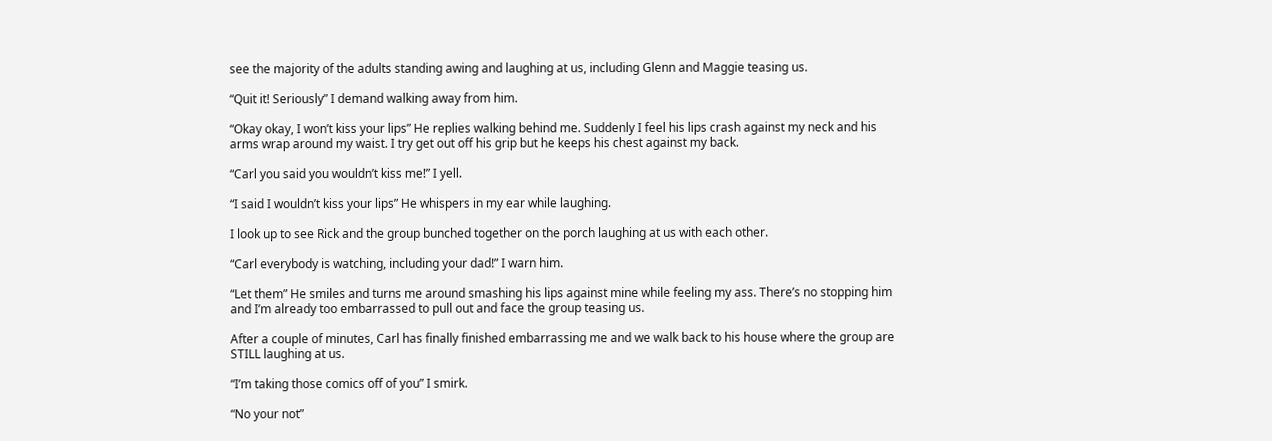see the majority of the adults standing awing and laughing at us, including Glenn and Maggie teasing us.

“Quit it! Seriously” I demand walking away from him.

“Okay okay, I won’t kiss your lips” He replies walking behind me. Suddenly I feel his lips crash against my neck and his arms wrap around my waist. I try get out off his grip but he keeps his chest against my back.

“Carl you said you wouldn’t kiss me!” I yell.

“I said I wouldn’t kiss your lips” He whispers in my ear while laughing.

I look up to see Rick and the group bunched together on the porch laughing at us with each other.

“Carl everybody is watching, including your dad!” I warn him.

“Let them” He smiles and turns me around smashing his lips against mine while feeling my ass. There’s no stopping him and I’m already too embarrassed to pull out and face the group teasing us.

After a couple of minutes, Carl has finally finished embarrassing me and we walk back to his house where the group are STILL laughing at us.

“I’m taking those comics off of you” I smirk.

“No your not”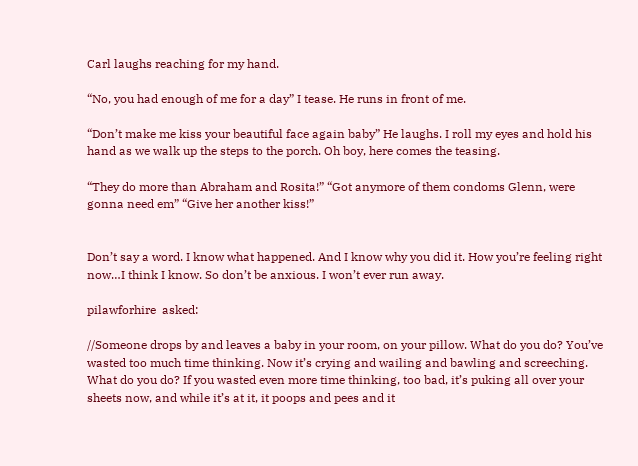Carl laughs reaching for my hand.

“No, you had enough of me for a day” I tease. He runs in front of me.

“Don’t make me kiss your beautiful face again baby” He laughs. I roll my eyes and hold his hand as we walk up the steps to the porch. Oh boy, here comes the teasing.

“They do more than Abraham and Rosita!” “Got anymore of them condoms Glenn, were gonna need em” “Give her another kiss!”


Don’t say a word. I know what happened. And I know why you did it. How you’re feeling right now…I think I know. So don’t be anxious. I won’t ever run away.

pilawforhire  asked:

//Someone drops by and leaves a baby in your room, on your pillow. What do you do? You’ve wasted too much time thinking. Now it’s crying and wailing and bawling and screeching. What do you do? If you wasted even more time thinking, too bad, it’s puking all over your sheets now, and while it’s at it, it poops and pees and it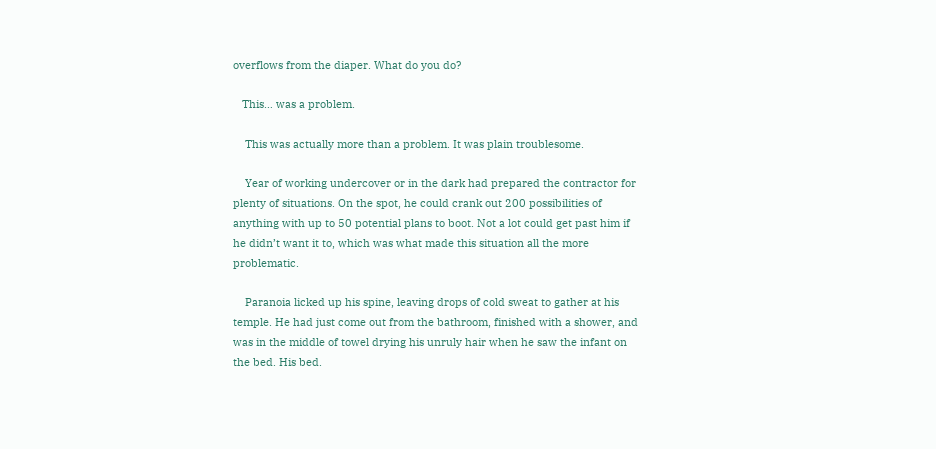overflows from the diaper. What do you do?

   This… was a problem.

    This was actually more than a problem. It was plain troublesome.

    Year of working undercover or in the dark had prepared the contractor for plenty of situations. On the spot, he could crank out 200 possibilities of anything with up to 50 potential plans to boot. Not a lot could get past him if he didn’t want it to, which was what made this situation all the more problematic.

    Paranoia licked up his spine, leaving drops of cold sweat to gather at his temple. He had just come out from the bathroom, finished with a shower, and was in the middle of towel drying his unruly hair when he saw the infant on the bed. His bed.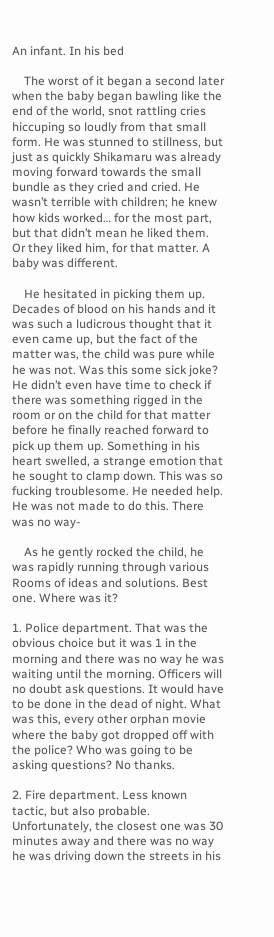An infant. In his bed

    The worst of it began a second later when the baby began bawling like the end of the world, snot rattling cries hiccuping so loudly from that small form. He was stunned to stillness, but just as quickly Shikamaru was already moving forward towards the small bundle as they cried and cried. He wasn’t terrible with children; he knew how kids worked… for the most part, but that didn’t mean he liked them. Or they liked him, for that matter. A baby was different.

    He hesitated in picking them up. Decades of blood on his hands and it was such a ludicrous thought that it even came up, but the fact of the matter was, the child was pure while he was not. Was this some sick joke? He didn’t even have time to check if there was something rigged in the room or on the child for that matter before he finally reached forward to pick up them up. Something in his heart swelled, a strange emotion that he sought to clamp down. This was so fucking troublesome. He needed help. He was not made to do this. There was no way-

    As he gently rocked the child, he was rapidly running through various Rooms of ideas and solutions. Best one. Where was it?

1. Police department. That was the obvious choice but it was 1 in the morning and there was no way he was waiting until the morning. Officers will no doubt ask questions. It would have to be done in the dead of night. What was this, every other orphan movie where the baby got dropped off with the police? Who was going to be asking questions? No thanks.

2. Fire department. Less known tactic, but also probable. Unfortunately, the closest one was 30 minutes away and there was no way he was driving down the streets in his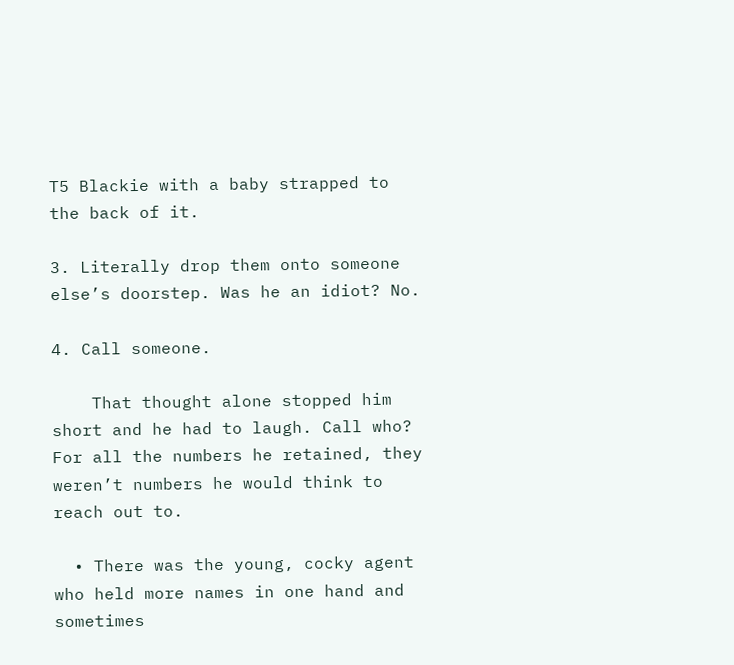T5 Blackie with a baby strapped to the back of it.

3. Literally drop them onto someone else’s doorstep. Was he an idiot? No.

4. Call someone.

    That thought alone stopped him short and he had to laugh. Call who? For all the numbers he retained, they weren’t numbers he would think to reach out to.

  • There was the young, cocky agent who held more names in one hand and sometimes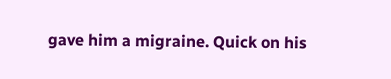gave him a migraine. Quick on his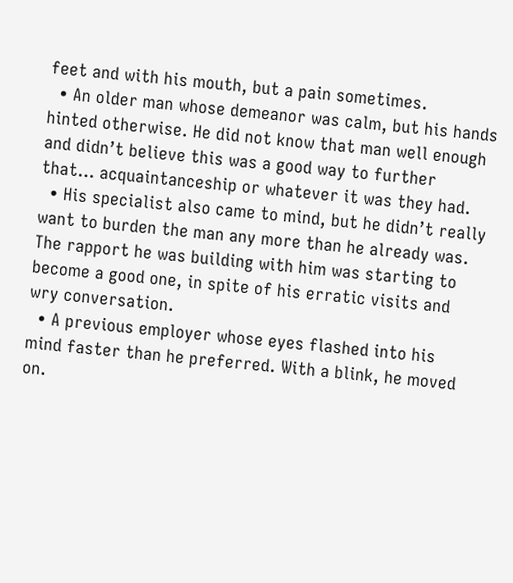feet and with his mouth, but a pain sometimes.
  • An older man whose demeanor was calm, but his hands hinted otherwise. He did not know that man well enough and didn’t believe this was a good way to further that… acquaintanceship or whatever it was they had.
  • His specialist also came to mind, but he didn’t really want to burden the man any more than he already was. The rapport he was building with him was starting to become a good one, in spite of his erratic visits and wry conversation.
  • A previous employer whose eyes flashed into his mind faster than he preferred. With a blink, he moved on.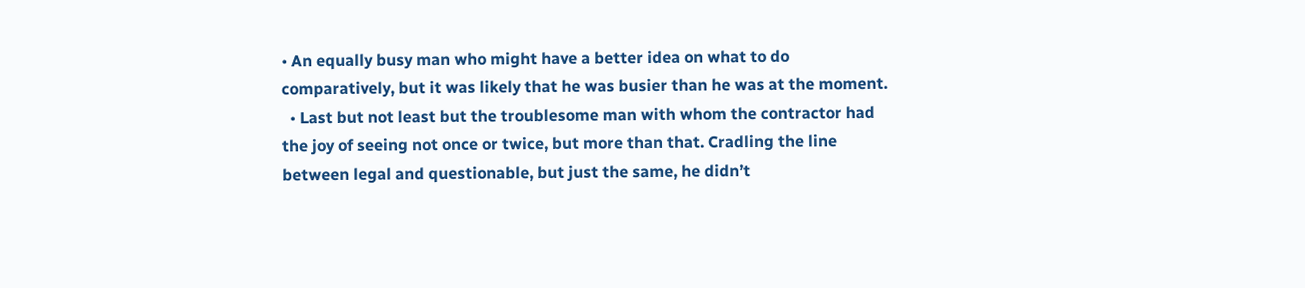• An equally busy man who might have a better idea on what to do comparatively, but it was likely that he was busier than he was at the moment.
  • Last but not least but the troublesome man with whom the contractor had the joy of seeing not once or twice, but more than that. Cradling the line between legal and questionable, but just the same, he didn’t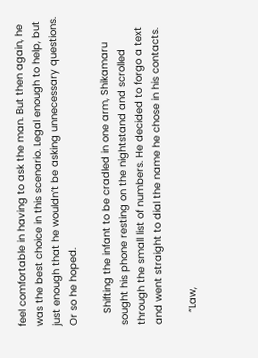feel comfortable in having to ask the man. But then again, he was the best choice in this scenario. Legal enough to help, but just enough that he wouldn’t be asking unnecessary questions. Or so he hoped.

    Shifting the infant to be cradled in one arm, Shikamaru sought his phone resting on the nightstand and scrolled through the small list of numbers. He decided to forgo a text and went straight to dial the name he chose in his contacts.

    “Law,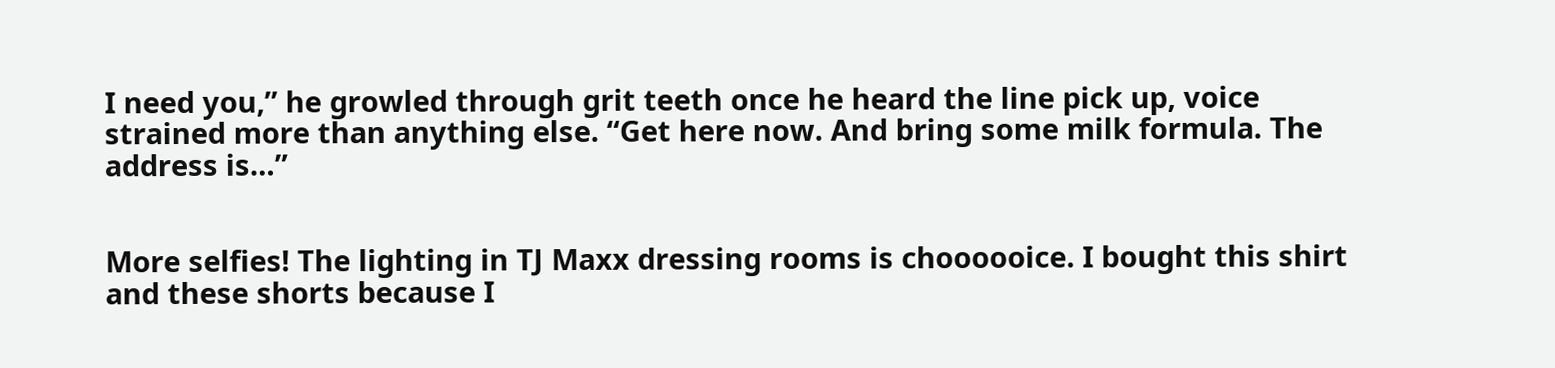I need you,” he growled through grit teeth once he heard the line pick up, voice strained more than anything else. “Get here now. And bring some milk formula. The address is…”


More selfies! The lighting in TJ Maxx dressing rooms is choooooice. I bought this shirt and these shorts because I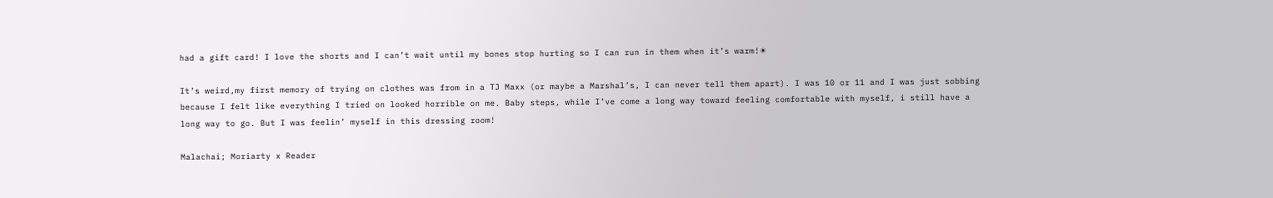had a gift card! I love the shorts and I can’t wait until my bones stop hurting so I can run in them when it’s warm!☀

It’s weird,my first memory of trying on clothes was from in a TJ Maxx (or maybe a Marshal’s, I can never tell them apart). I was 10 or 11 and I was just sobbing because I felt like everything I tried on looked horrible on me. Baby steps, while I’ve come a long way toward feeling comfortable with myself, i still have a long way to go. But I was feelin’ myself in this dressing room!

Malachai; Moriarty x Reader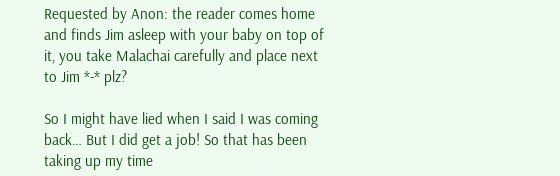Requested by Anon: the reader comes home and finds Jim asleep with your baby on top of it, you take Malachai carefully and place next to Jim *-* plz?

So I might have lied when I said I was coming back… But I did get a job! So that has been taking up my time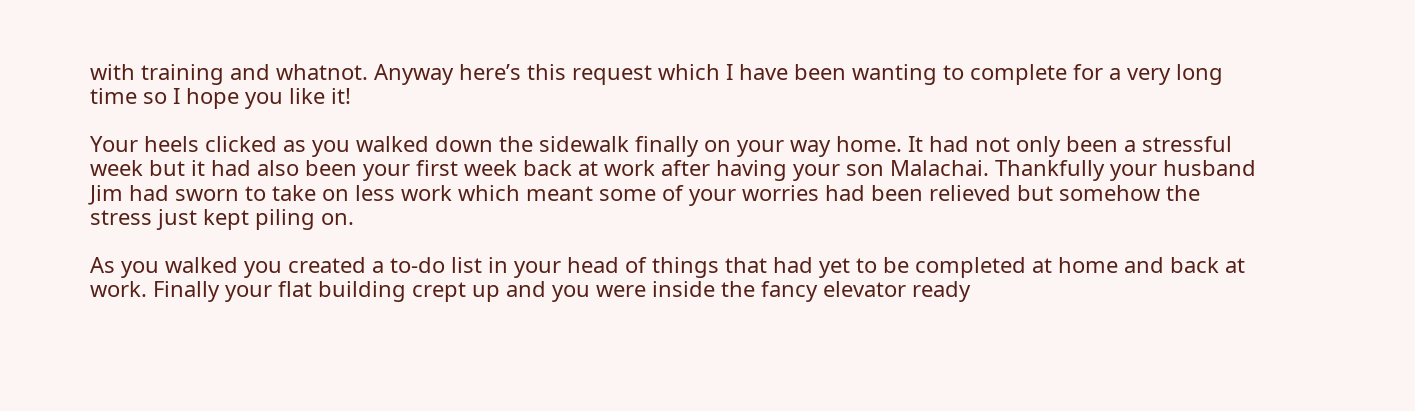with training and whatnot. Anyway here’s this request which I have been wanting to complete for a very long time so I hope you like it!

Your heels clicked as you walked down the sidewalk finally on your way home. It had not only been a stressful week but it had also been your first week back at work after having your son Malachai. Thankfully your husband Jim had sworn to take on less work which meant some of your worries had been relieved but somehow the stress just kept piling on.

As you walked you created a to-do list in your head of things that had yet to be completed at home and back at work. Finally your flat building crept up and you were inside the fancy elevator ready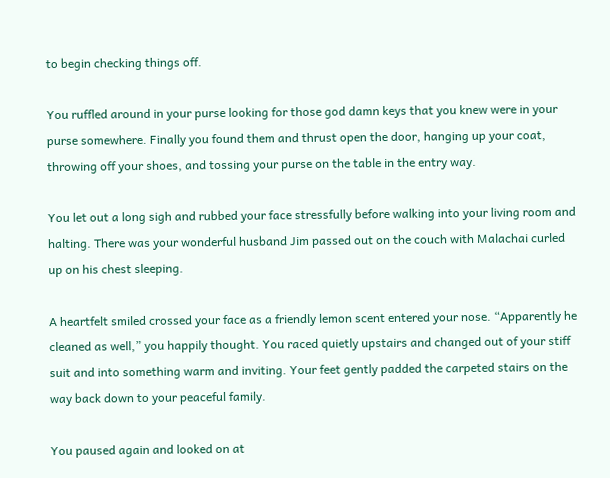to begin checking things off.

You ruffled around in your purse looking for those god damn keys that you knew were in your purse somewhere. Finally you found them and thrust open the door, hanging up your coat, throwing off your shoes, and tossing your purse on the table in the entry way.

You let out a long sigh and rubbed your face stressfully before walking into your living room and halting. There was your wonderful husband Jim passed out on the couch with Malachai curled up on his chest sleeping.

A heartfelt smiled crossed your face as a friendly lemon scent entered your nose. “Apparently he cleaned as well,” you happily thought. You raced quietly upstairs and changed out of your stiff suit and into something warm and inviting. Your feet gently padded the carpeted stairs on the way back down to your peaceful family.

You paused again and looked on at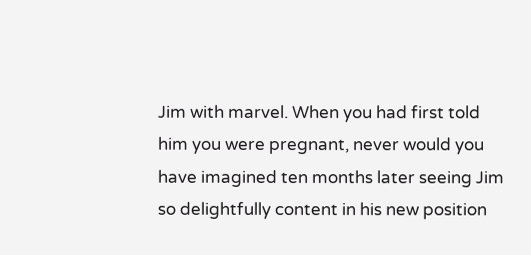Jim with marvel. When you had first told him you were pregnant, never would you have imagined ten months later seeing Jim so delightfully content in his new position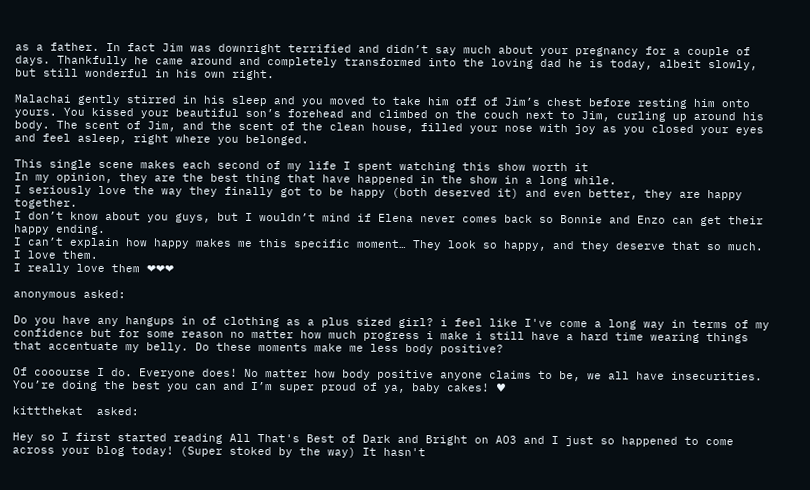as a father. In fact Jim was downright terrified and didn’t say much about your pregnancy for a couple of days. Thankfully he came around and completely transformed into the loving dad he is today, albeit slowly, but still wonderful in his own right.

Malachai gently stirred in his sleep and you moved to take him off of Jim’s chest before resting him onto yours. You kissed your beautiful son’s forehead and climbed on the couch next to Jim, curling up around his body. The scent of Jim, and the scent of the clean house, filled your nose with joy as you closed your eyes and feel asleep, right where you belonged.

This single scene makes each second of my life I spent watching this show worth it
In my opinion, they are the best thing that have happened in the show in a long while.
I seriously love the way they finally got to be happy (both deserved it) and even better, they are happy together.
I don’t know about you guys, but I wouldn’t mind if Elena never comes back so Bonnie and Enzo can get their happy ending.
I can’t explain how happy makes me this specific moment… They look so happy, and they deserve that so much.
I love them.
I really love them ❤❤❤

anonymous asked:

Do you have any hangups in of clothing as a plus sized girl? i feel like I've come a long way in terms of my confidence but for some reason no matter how much progress i make i still have a hard time wearing things that accentuate my belly. Do these moments make me less body positive?

Of cooourse I do. Everyone does! No matter how body positive anyone claims to be, we all have insecurities. You’re doing the best you can and I’m super proud of ya, baby cakes! ♥

kittthekat  asked:

Hey so I first started reading All That's Best of Dark and Bright on AO3 and I just so happened to come across your blog today! (Super stoked by the way) It hasn't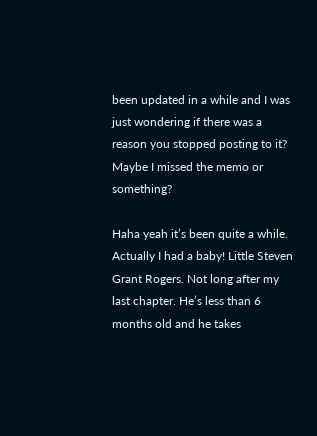been updated in a while and I was just wondering if there was a reason you stopped posting to it? Maybe I missed the memo or something?

Haha yeah it’s been quite a while. Actually I had a baby! Little Steven Grant Rogers. Not long after my last chapter. He’s less than 6 months old and he takes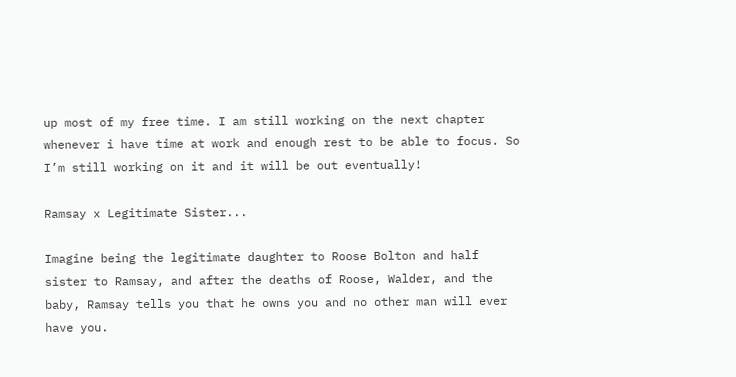up most of my free time. I am still working on the next chapter whenever i have time at work and enough rest to be able to focus. So I’m still working on it and it will be out eventually!

Ramsay x Legitimate Sister...

Imagine being the legitimate daughter to Roose Bolton and half sister to Ramsay, and after the deaths of Roose, Walder, and the baby, Ramsay tells you that he owns you and no other man will ever have you.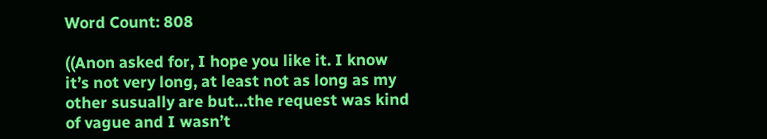Word Count: 808

((Anon asked for, I hope you like it. I know it’s not very long, at least not as long as my other susually are but…the request was kind of vague and I wasn’t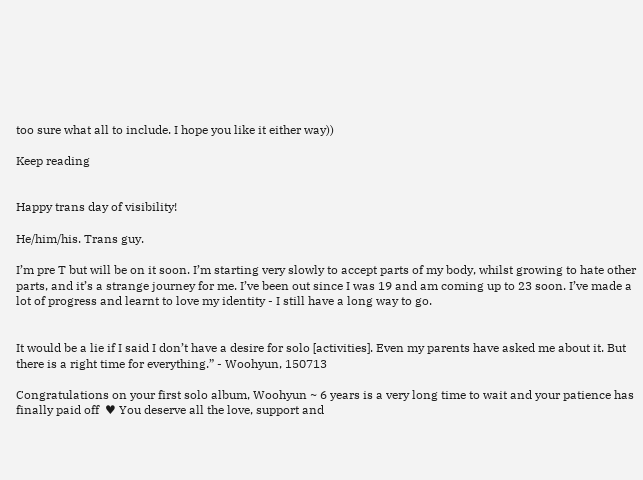too sure what all to include. I hope you like it either way))

Keep reading


Happy trans day of visibility!

He/him/his. Trans guy.

I’m pre T but will be on it soon. I’m starting very slowly to accept parts of my body, whilst growing to hate other parts, and it’s a strange journey for me. I’ve been out since I was 19 and am coming up to 23 soon. I’ve made a lot of progress and learnt to love my identity - I still have a long way to go.


It would be a lie if I said I don’t have a desire for solo [activities]. Even my parents have asked me about it. But there is a right time for everything.” - Woohyun, 150713

Congratulations on your first solo album, Woohyun ~ 6 years is a very long time to wait and your patience has finally paid off  ♥ You deserve all the love, support and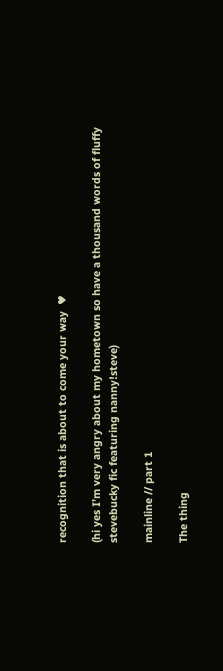recognition that is about to come your way  ♥

(hi yes I’m very angry about my hometown so have a thousand words of fluffy stevebucky fic featuring nanny!steve)

mainline // part 1

The thing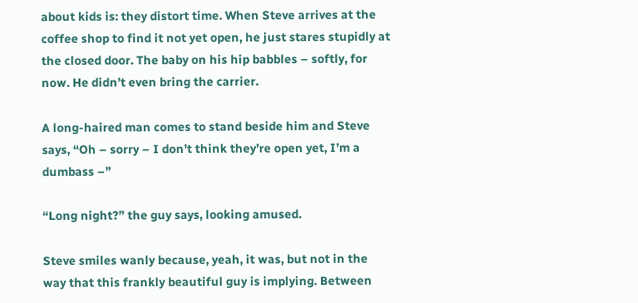about kids is: they distort time. When Steve arrives at the coffee shop to find it not yet open, he just stares stupidly at the closed door. The baby on his hip babbles – softly, for now. He didn’t even bring the carrier.

A long-haired man comes to stand beside him and Steve says, “Oh – sorry – I don’t think they’re open yet, I’m a dumbass –”

“Long night?” the guy says, looking amused.

Steve smiles wanly because, yeah, it was, but not in the way that this frankly beautiful guy is implying. Between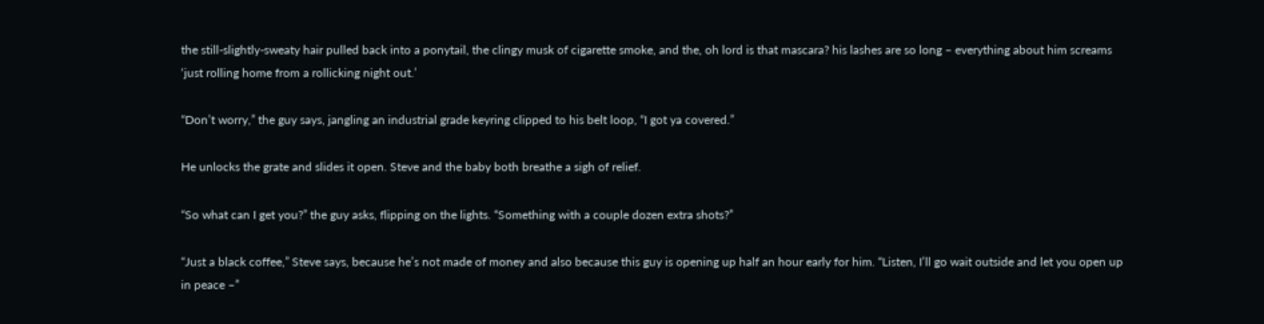the still-slightly-sweaty hair pulled back into a ponytail, the clingy musk of cigarette smoke, and the, oh lord is that mascara? his lashes are so long – everything about him screams ‘just rolling home from a rollicking night out.’

“Don’t worry,” the guy says, jangling an industrial grade keyring clipped to his belt loop, “I got ya covered.”

He unlocks the grate and slides it open. Steve and the baby both breathe a sigh of relief.

“So what can I get you?” the guy asks, flipping on the lights. “Something with a couple dozen extra shots?”

“Just a black coffee,” Steve says, because he’s not made of money and also because this guy is opening up half an hour early for him. “Listen, I’ll go wait outside and let you open up in peace –”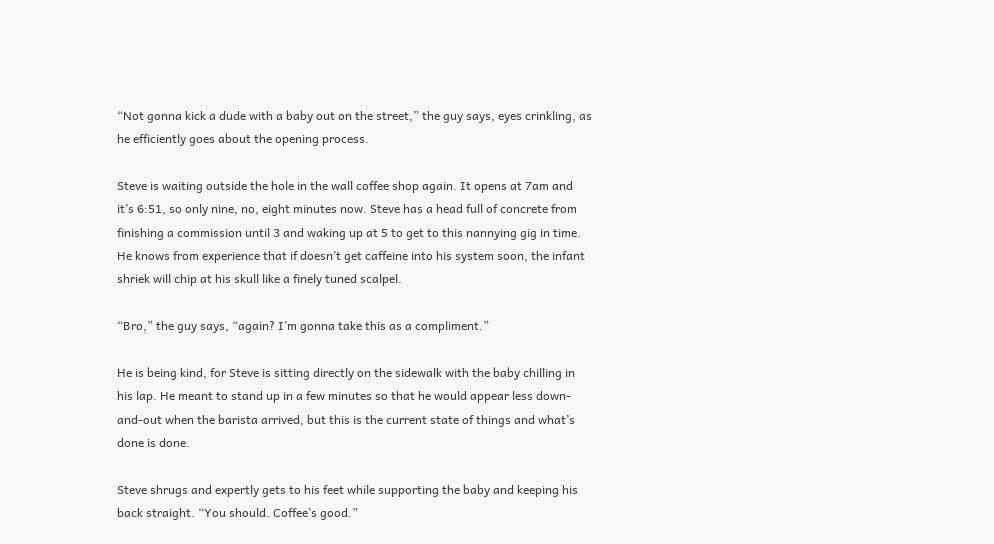“Not gonna kick a dude with a baby out on the street,” the guy says, eyes crinkling, as he efficiently goes about the opening process.

Steve is waiting outside the hole in the wall coffee shop again. It opens at 7am and it’s 6:51, so only nine, no, eight minutes now. Steve has a head full of concrete from finishing a commission until 3 and waking up at 5 to get to this nannying gig in time. He knows from experience that if doesn’t get caffeine into his system soon, the infant shriek will chip at his skull like a finely tuned scalpel.

“Bro,” the guy says, “again? I’m gonna take this as a compliment.”

He is being kind, for Steve is sitting directly on the sidewalk with the baby chilling in his lap. He meant to stand up in a few minutes so that he would appear less down-and-out when the barista arrived, but this is the current state of things and what’s done is done.

Steve shrugs and expertly gets to his feet while supporting the baby and keeping his back straight. “You should. Coffee’s good.”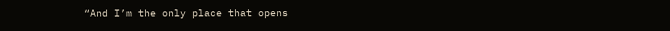“And I’m the only place that opens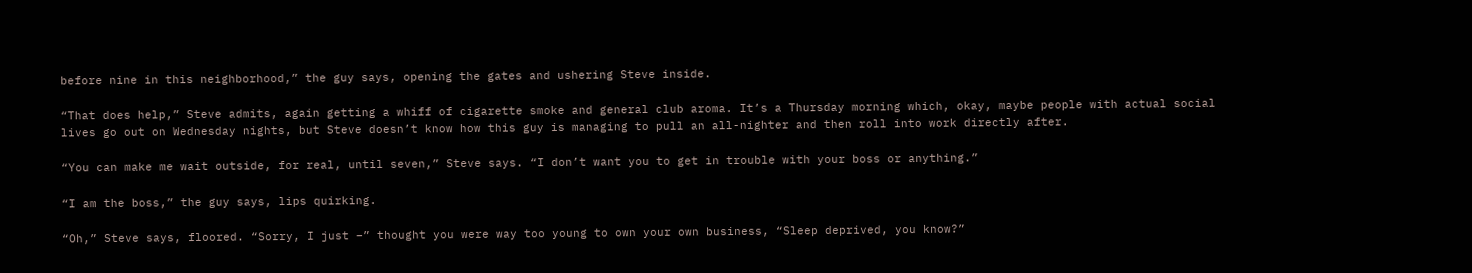before nine in this neighborhood,” the guy says, opening the gates and ushering Steve inside.

“That does help,” Steve admits, again getting a whiff of cigarette smoke and general club aroma. It’s a Thursday morning which, okay, maybe people with actual social lives go out on Wednesday nights, but Steve doesn’t know how this guy is managing to pull an all-nighter and then roll into work directly after.

“You can make me wait outside, for real, until seven,” Steve says. “I don’t want you to get in trouble with your boss or anything.”

“I am the boss,” the guy says, lips quirking.

“Oh,” Steve says, floored. “Sorry, I just –” thought you were way too young to own your own business, “Sleep deprived, you know?”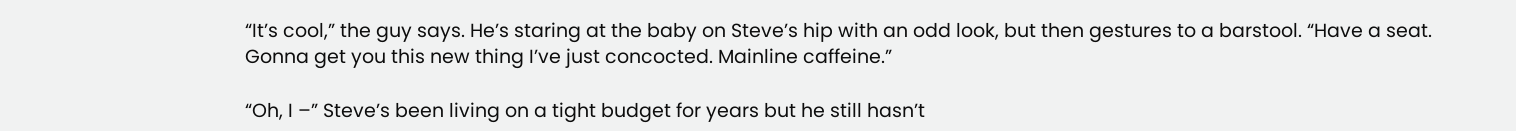“It’s cool,” the guy says. He’s staring at the baby on Steve’s hip with an odd look, but then gestures to a barstool. “Have a seat. Gonna get you this new thing I’ve just concocted. Mainline caffeine.”

“Oh, I –” Steve’s been living on a tight budget for years but he still hasn’t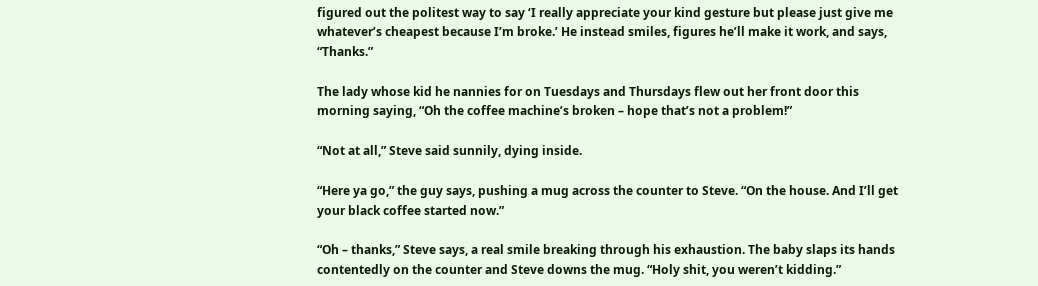figured out the politest way to say ‘I really appreciate your kind gesture but please just give me whatever’s cheapest because I’m broke.’ He instead smiles, figures he’ll make it work, and says, “Thanks.”

The lady whose kid he nannies for on Tuesdays and Thursdays flew out her front door this morning saying, “Oh the coffee machine’s broken – hope that’s not a problem!”

“Not at all,” Steve said sunnily, dying inside.

“Here ya go,” the guy says, pushing a mug across the counter to Steve. “On the house. And I’ll get your black coffee started now.”

“Oh – thanks,” Steve says, a real smile breaking through his exhaustion. The baby slaps its hands contentedly on the counter and Steve downs the mug. “Holy shit, you weren’t kidding.”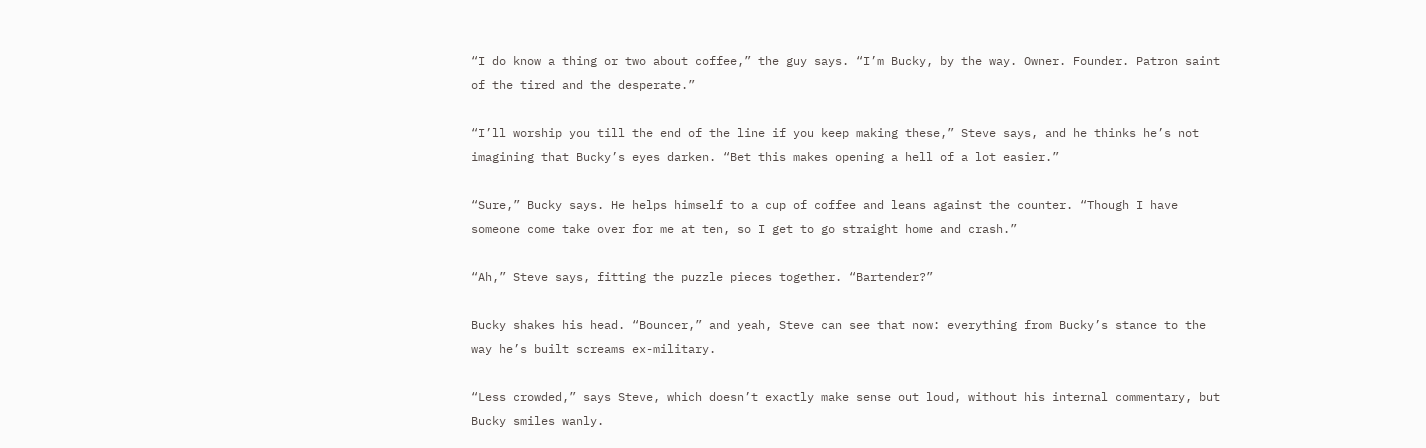“I do know a thing or two about coffee,” the guy says. “I’m Bucky, by the way. Owner. Founder. Patron saint of the tired and the desperate.”

“I’ll worship you till the end of the line if you keep making these,” Steve says, and he thinks he’s not imagining that Bucky’s eyes darken. “Bet this makes opening a hell of a lot easier.”

“Sure,” Bucky says. He helps himself to a cup of coffee and leans against the counter. “Though I have someone come take over for me at ten, so I get to go straight home and crash.”

“Ah,” Steve says, fitting the puzzle pieces together. “Bartender?”

Bucky shakes his head. “Bouncer,” and yeah, Steve can see that now: everything from Bucky’s stance to the way he’s built screams ex-military.

“Less crowded,” says Steve, which doesn’t exactly make sense out loud, without his internal commentary, but Bucky smiles wanly.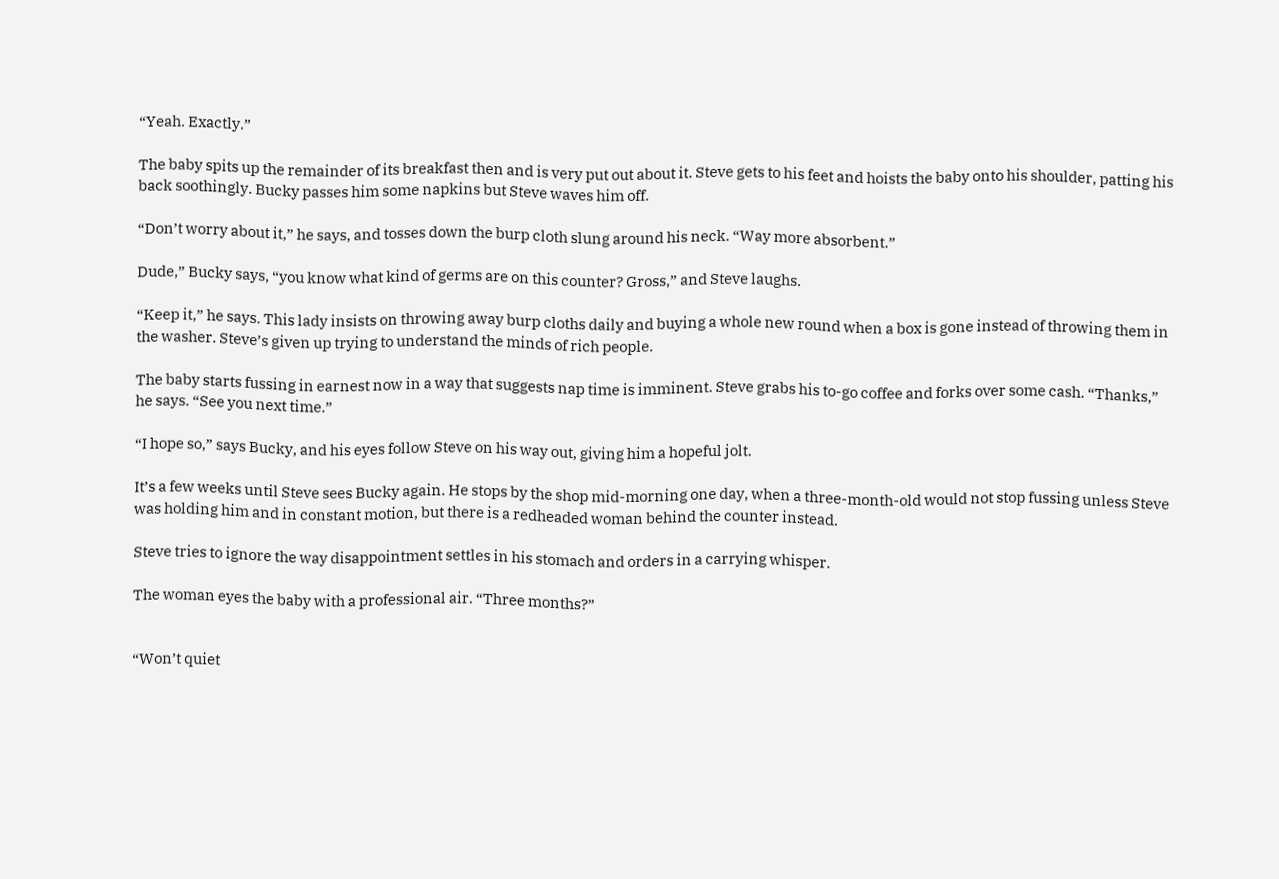“Yeah. Exactly.”

The baby spits up the remainder of its breakfast then and is very put out about it. Steve gets to his feet and hoists the baby onto his shoulder, patting his back soothingly. Bucky passes him some napkins but Steve waves him off.

“Don’t worry about it,” he says, and tosses down the burp cloth slung around his neck. “Way more absorbent.”

Dude,” Bucky says, “you know what kind of germs are on this counter? Gross,” and Steve laughs.

“Keep it,” he says. This lady insists on throwing away burp cloths daily and buying a whole new round when a box is gone instead of throwing them in the washer. Steve’s given up trying to understand the minds of rich people.

The baby starts fussing in earnest now in a way that suggests nap time is imminent. Steve grabs his to-go coffee and forks over some cash. “Thanks,” he says. “See you next time.”

“I hope so,” says Bucky, and his eyes follow Steve on his way out, giving him a hopeful jolt.

It’s a few weeks until Steve sees Bucky again. He stops by the shop mid-morning one day, when a three-month-old would not stop fussing unless Steve was holding him and in constant motion, but there is a redheaded woman behind the counter instead.

Steve tries to ignore the way disappointment settles in his stomach and orders in a carrying whisper.

The woman eyes the baby with a professional air. “Three months?”


“Won’t quiet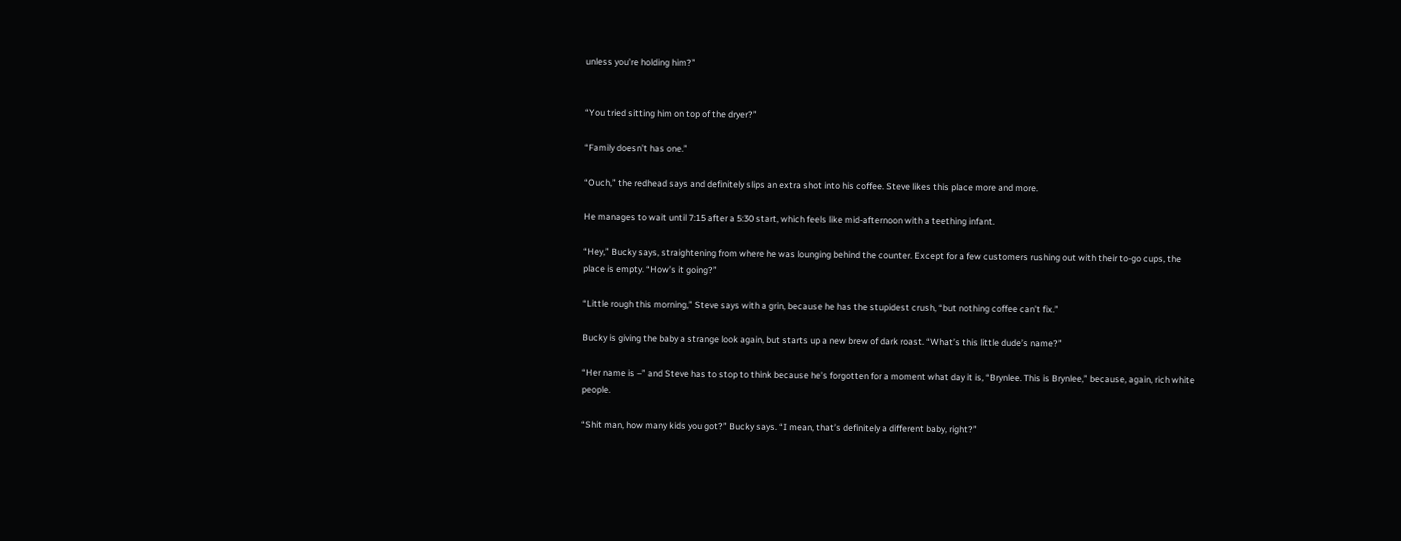unless you’re holding him?”


“You tried sitting him on top of the dryer?”

“Family doesn’t has one.”

“Ouch,” the redhead says and definitely slips an extra shot into his coffee. Steve likes this place more and more.

He manages to wait until 7:15 after a 5:30 start, which feels like mid-afternoon with a teething infant.

“Hey,” Bucky says, straightening from where he was lounging behind the counter. Except for a few customers rushing out with their to-go cups, the place is empty. “How’s it going?”

“Little rough this morning,” Steve says with a grin, because he has the stupidest crush, “but nothing coffee can’t fix.”

Bucky is giving the baby a strange look again, but starts up a new brew of dark roast. “What’s this little dude’s name?”

“Her name is –” and Steve has to stop to think because he’s forgotten for a moment what day it is, “Brynlee. This is Brynlee,” because, again, rich white people.

“Shit man, how many kids you got?” Bucky says. “I mean, that’s definitely a different baby, right?”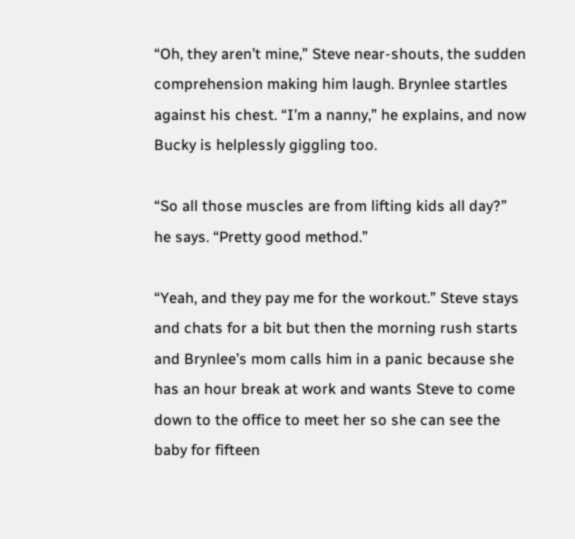“Oh, they aren’t mine,” Steve near-shouts, the sudden comprehension making him laugh. Brynlee startles against his chest. “I’m a nanny,” he explains, and now Bucky is helplessly giggling too.

“So all those muscles are from lifting kids all day?” he says. “Pretty good method.”

“Yeah, and they pay me for the workout.” Steve stays and chats for a bit but then the morning rush starts and Brynlee’s mom calls him in a panic because she has an hour break at work and wants Steve to come down to the office to meet her so she can see the baby for fifteen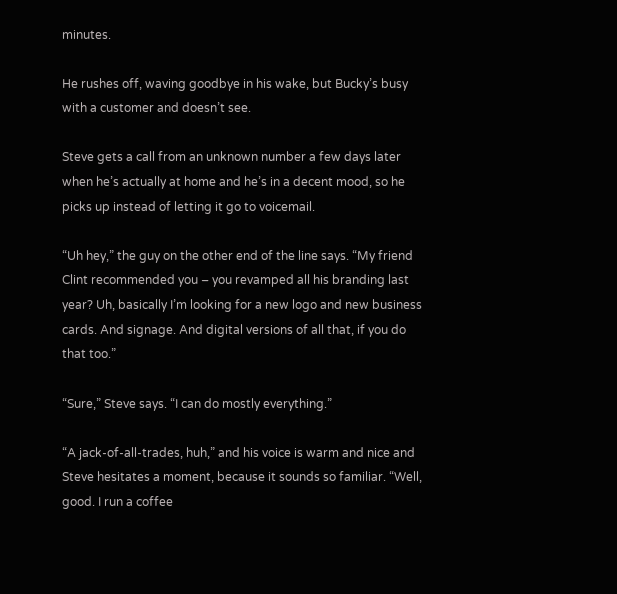minutes.

He rushes off, waving goodbye in his wake, but Bucky’s busy with a customer and doesn’t see.

Steve gets a call from an unknown number a few days later when he’s actually at home and he’s in a decent mood, so he picks up instead of letting it go to voicemail.

“Uh hey,” the guy on the other end of the line says. “My friend Clint recommended you – you revamped all his branding last year? Uh, basically I’m looking for a new logo and new business cards. And signage. And digital versions of all that, if you do that too.”

“Sure,” Steve says. “I can do mostly everything.”

“A jack-of-all-trades, huh,” and his voice is warm and nice and Steve hesitates a moment, because it sounds so familiar. “Well, good. I run a coffee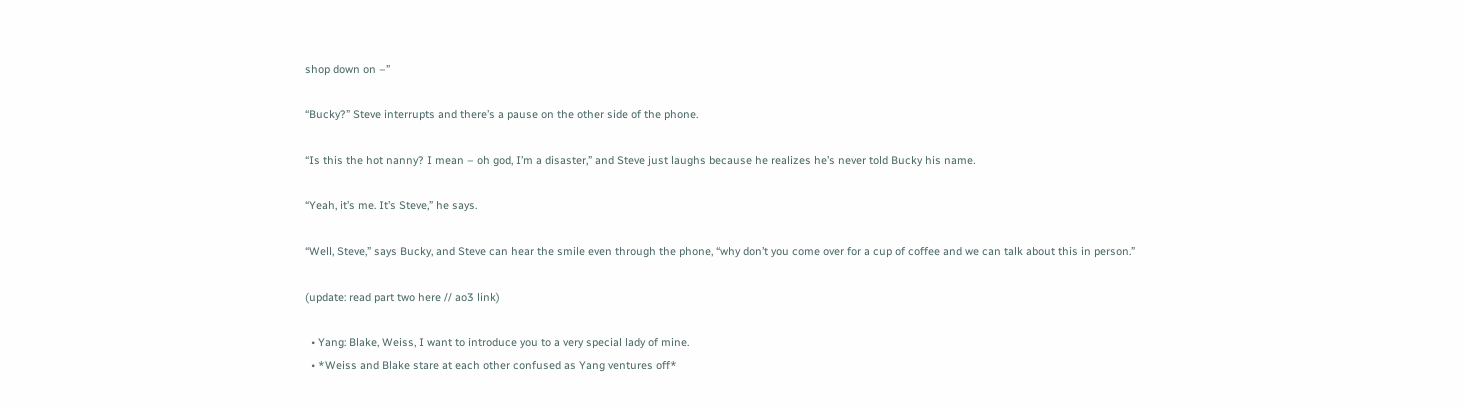shop down on –”

“Bucky?” Steve interrupts and there’s a pause on the other side of the phone.

“Is this the hot nanny? I mean – oh god, I’m a disaster,” and Steve just laughs because he realizes he’s never told Bucky his name.

“Yeah, it’s me. It’s Steve,” he says.

“Well, Steve,” says Bucky, and Steve can hear the smile even through the phone, “why don’t you come over for a cup of coffee and we can talk about this in person.”

(update: read part two here // ao3 link)

  • Yang: Blake, Weiss, I want to introduce you to a very special lady of mine.
  • *Weiss and Blake stare at each other confused as Yang ventures off*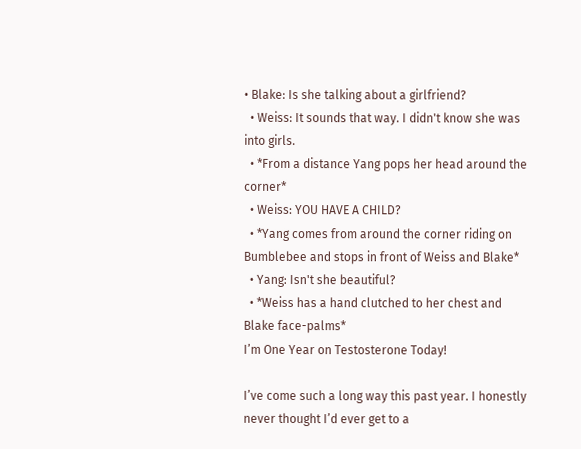• Blake: Is she talking about a girlfriend?
  • Weiss: It sounds that way. I didn't know she was into girls.
  • *From a distance Yang pops her head around the corner*
  • Weiss: YOU HAVE A CHILD?
  • *Yang comes from around the corner riding on Bumblebee and stops in front of Weiss and Blake*
  • Yang: Isn't she beautiful?
  • *Weiss has a hand clutched to her chest and Blake face-palms*
I’m One Year on Testosterone Today!

I’ve come such a long way this past year. I honestly never thought I’d ever get to a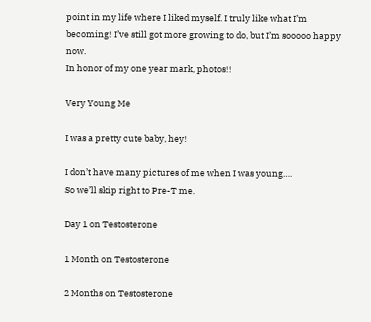point in my life where I liked myself. I truly like what I’m becoming! I’ve still got more growing to do, but I’m sooooo happy now.
In honor of my one year mark, photos!!

Very Young Me

I was a pretty cute baby, hey!

I don’t have many pictures of me when I was young….
So we’ll skip right to Pre-T me.

Day 1 on Testosterone

1 Month on Testosterone

2 Months on Testosterone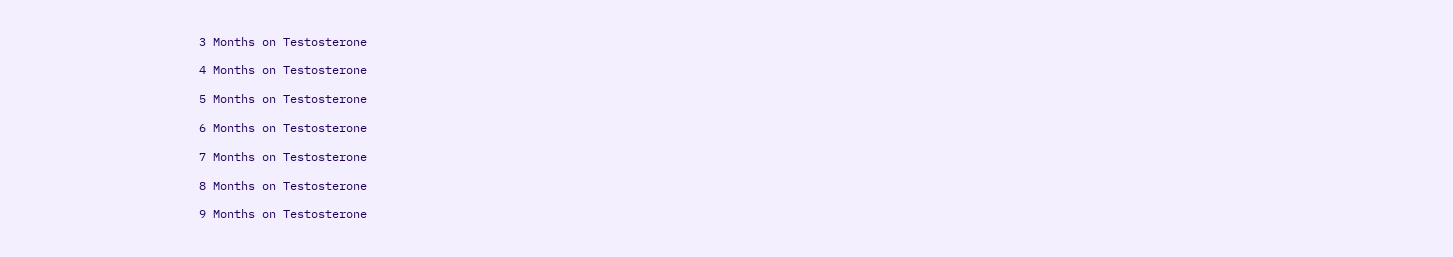3 Months on Testosterone

4 Months on Testosterone

5 Months on Testosterone

6 Months on Testosterone

7 Months on Testosterone

8 Months on Testosterone

9 Months on Testosterone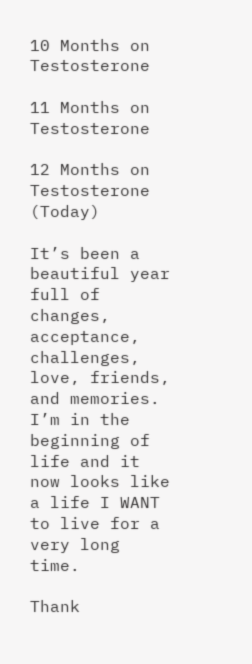10 Months on Testosterone

11 Months on Testosterone

12 Months on Testosterone (Today)

It’s been a beautiful year full of changes, acceptance, challenges, love, friends, and memories. I’m in the beginning of life and it now looks like a life I WANT to live for a very long time.

Thank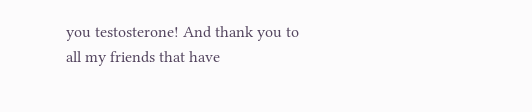you testosterone! And thank you to all my friends that have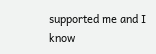supported me and I know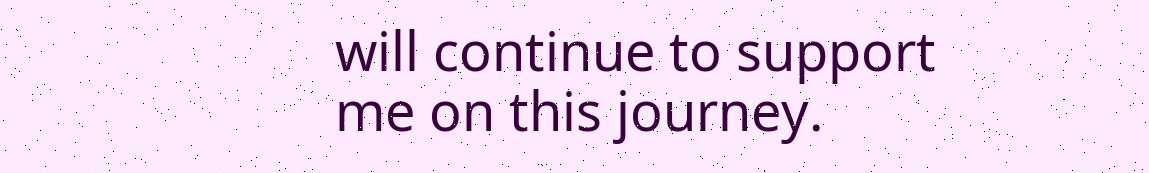will continue to support me on this journey.